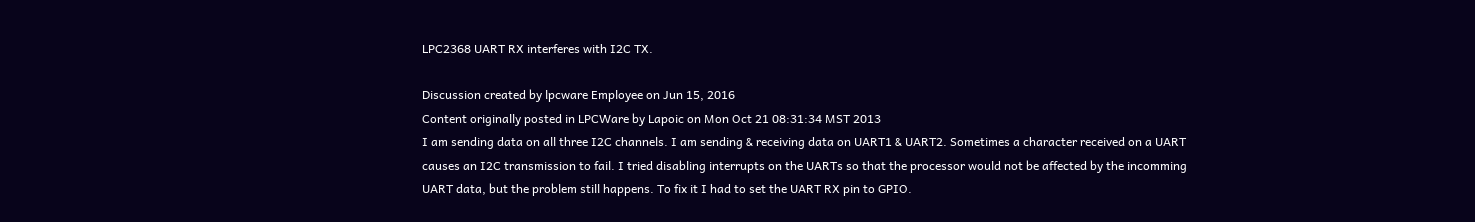LPC2368 UART RX interferes with I2C TX.

Discussion created by lpcware Employee on Jun 15, 2016
Content originally posted in LPCWare by Lapoic on Mon Oct 21 08:31:34 MST 2013
I am sending data on all three I2C channels. I am sending & receiving data on UART1 & UART2. Sometimes a character received on a UART causes an I2C transmission to fail. I tried disabling interrupts on the UARTs so that the processor would not be affected by the incomming UART data, but the problem still happens. To fix it I had to set the UART RX pin to GPIO.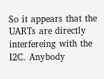So it appears that the UARTs are directly interfereing with the I2C. Anybody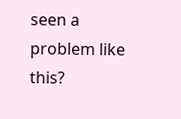seen a problem like this?